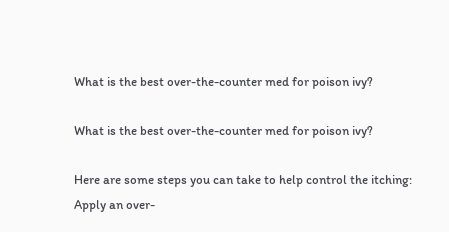What is the best over-the-counter med for poison ivy?

What is the best over-the-counter med for poison ivy?

Here are some steps you can take to help control the itching: Apply an over-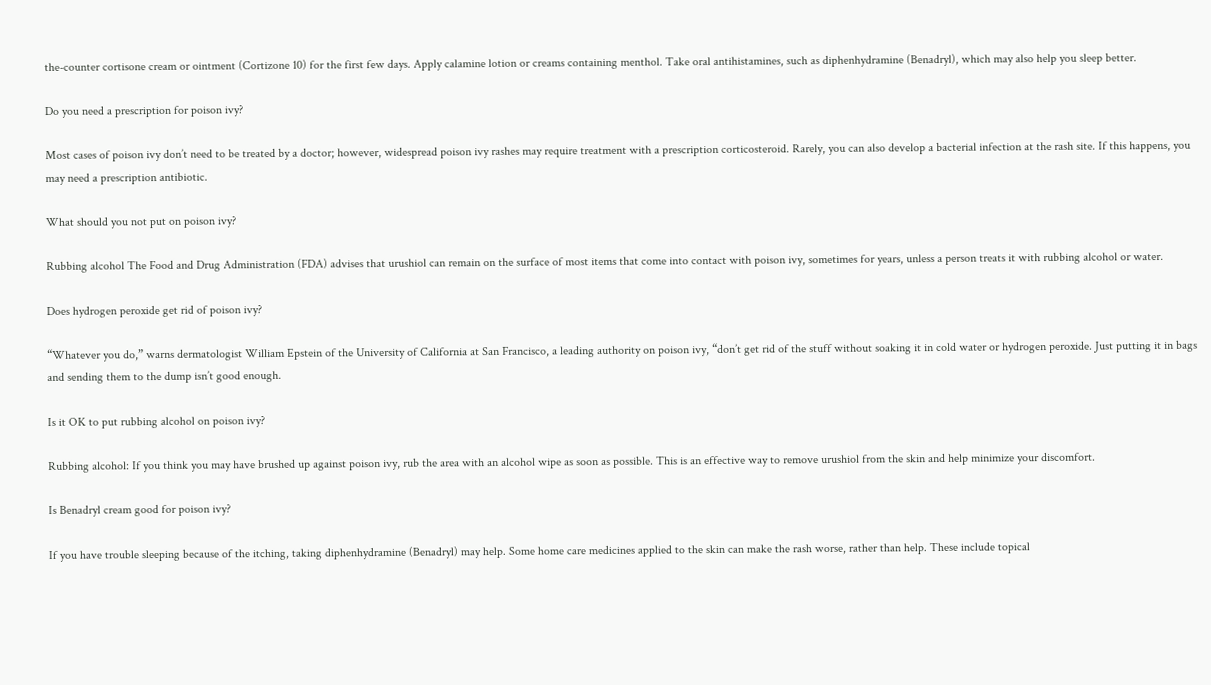the-counter cortisone cream or ointment (Cortizone 10) for the first few days. Apply calamine lotion or creams containing menthol. Take oral antihistamines, such as diphenhydramine (Benadryl), which may also help you sleep better.

Do you need a prescription for poison ivy?

Most cases of poison ivy don’t need to be treated by a doctor; however, widespread poison ivy rashes may require treatment with a prescription corticosteroid. Rarely, you can also develop a bacterial infection at the rash site. If this happens, you may need a prescription antibiotic.

What should you not put on poison ivy?

Rubbing alcohol The Food and Drug Administration (FDA) advises that urushiol can remain on the surface of most items that come into contact with poison ivy, sometimes for years, unless a person treats it with rubbing alcohol or water.

Does hydrogen peroxide get rid of poison ivy?

“Whatever you do,” warns dermatologist William Epstein of the University of California at San Francisco, a leading authority on poison ivy, “don’t get rid of the stuff without soaking it in cold water or hydrogen peroxide. Just putting it in bags and sending them to the dump isn’t good enough.

Is it OK to put rubbing alcohol on poison ivy?

Rubbing alcohol: If you think you may have brushed up against poison ivy, rub the area with an alcohol wipe as soon as possible. This is an effective way to remove urushiol from the skin and help minimize your discomfort.

Is Benadryl cream good for poison ivy?

If you have trouble sleeping because of the itching, taking diphenhydramine (Benadryl) may help. Some home care medicines applied to the skin can make the rash worse, rather than help. These include topical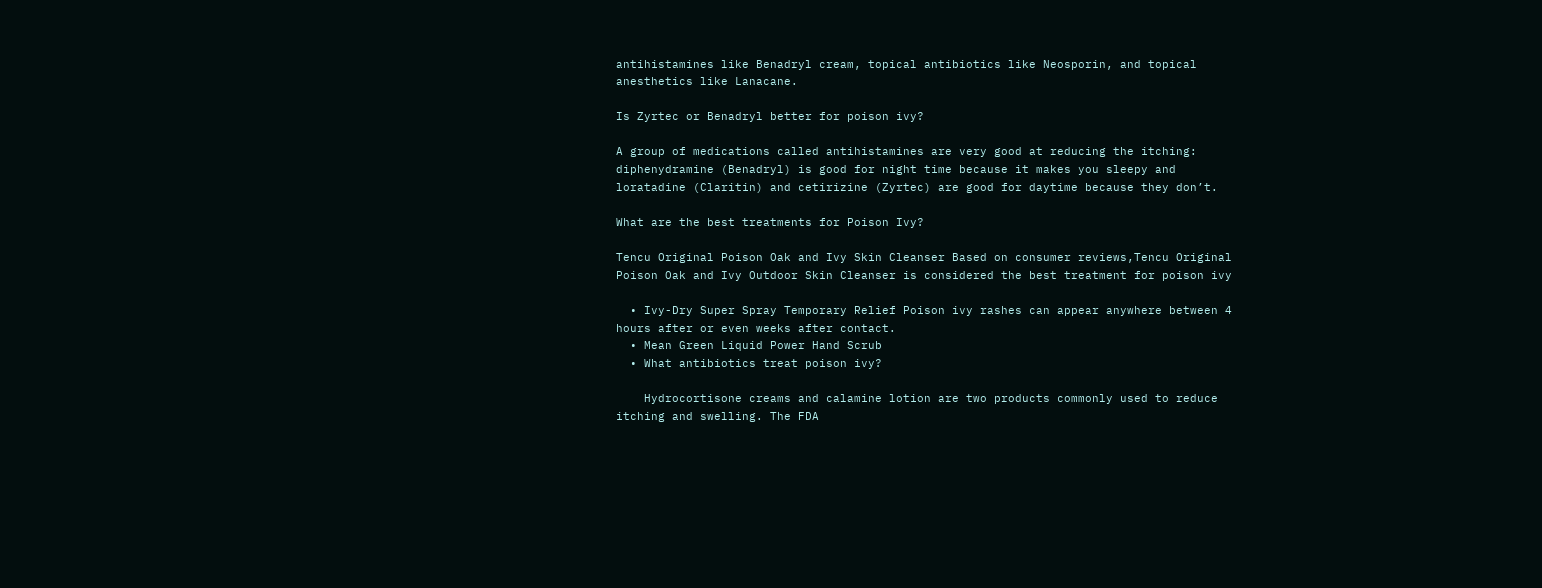antihistamines like Benadryl cream, topical antibiotics like Neosporin, and topical anesthetics like Lanacane.

Is Zyrtec or Benadryl better for poison ivy?

A group of medications called antihistamines are very good at reducing the itching: diphenydramine (Benadryl) is good for night time because it makes you sleepy and loratadine (Claritin) and cetirizine (Zyrtec) are good for daytime because they don’t.

What are the best treatments for Poison Ivy?

Tencu Original Poison Oak and Ivy Skin Cleanser Based on consumer reviews,Tencu Original Poison Oak and Ivy Outdoor Skin Cleanser is considered the best treatment for poison ivy

  • Ivy-Dry Super Spray Temporary Relief Poison ivy rashes can appear anywhere between 4 hours after or even weeks after contact.
  • Mean Green Liquid Power Hand Scrub
  • What antibiotics treat poison ivy?

    Hydrocortisone creams and calamine lotion are two products commonly used to reduce itching and swelling. The FDA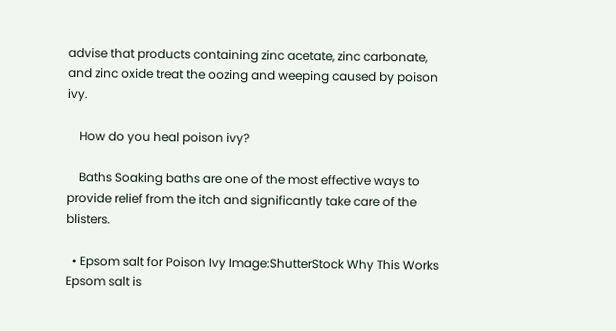advise that products containing zinc acetate, zinc carbonate, and zinc oxide treat the oozing and weeping caused by poison ivy.

    How do you heal poison ivy?

    Baths Soaking baths are one of the most effective ways to provide relief from the itch and significantly take care of the blisters.

  • Epsom salt for Poison Ivy Image:ShutterStock Why This Works Epsom salt is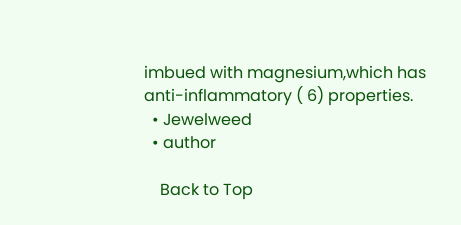imbued with magnesium,which has anti-inflammatory ( 6) properties.
  • Jewelweed
  • author

    Back to Top